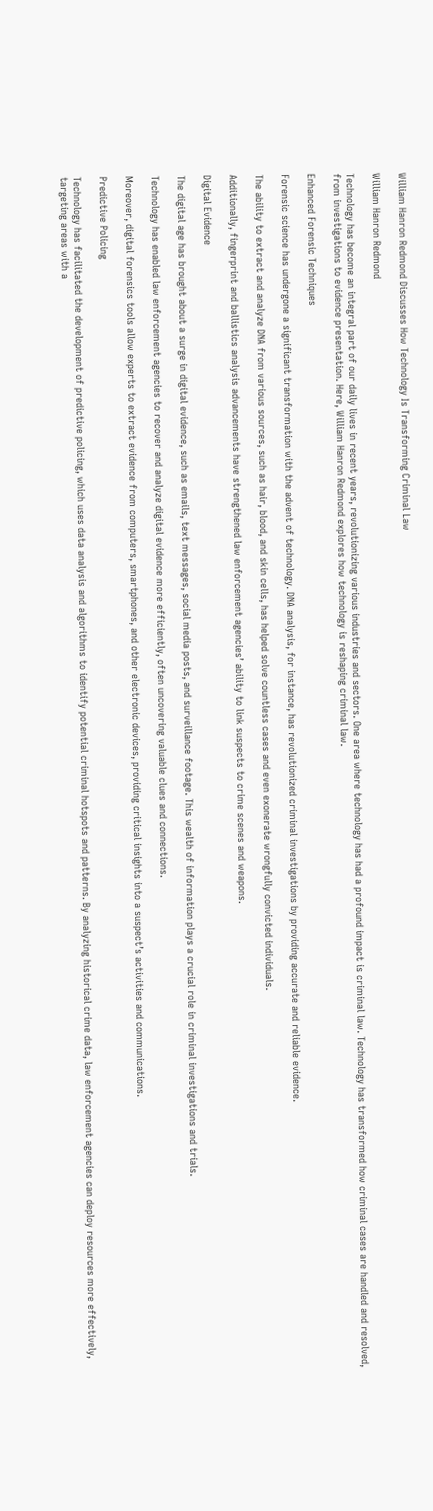William Hanron Redmond Discusses How Technology Is Transforming Criminal Law

William Hanron Redmond

Technology has become an integral part of our daily lives in recent years, revolutionizing various industries and sectors. One area where technology has had a profound impact is criminal law. Technology has transformed how criminal cases are handled and resolved, from investigations to evidence presentation. Here, William Hanron Redmond explores how technology is reshaping criminal law.

Enhanced Forensic Techniques

Forensic science has undergone a significant transformation with the advent of technology. DNA analysis, for instance, has revolutionized criminal investigations by providing accurate and reliable evidence.

The ability to extract and analyze DNA from various sources, such as hair, blood, and skin cells, has helped solve countless cases and even exonerate wrongfully convicted individuals.

Additionally, fingerprint and ballistics analysis advancements have strengthened law enforcement agencies’ ability to link suspects to crime scenes and weapons.

Digital Evidence

The digital age has brought about a surge in digital evidence, such as emails, text messages, social media posts, and surveillance footage. This wealth of information plays a crucial role in criminal investigations and trials.

Technology has enabled law enforcement agencies to recover and analyze digital evidence more efficiently, often uncovering valuable clues and connections.

Moreover, digital forensics tools allow experts to extract evidence from computers, smartphones, and other electronic devices, providing critical insights into a suspect’s activities and communications.

Predictive Policing

Technology has facilitated the development of predictive policing, which uses data analysis and algorithms to identify potential criminal hotspots and patterns. By analyzing historical crime data, law enforcement agencies can deploy resources more effectively, targeting areas with a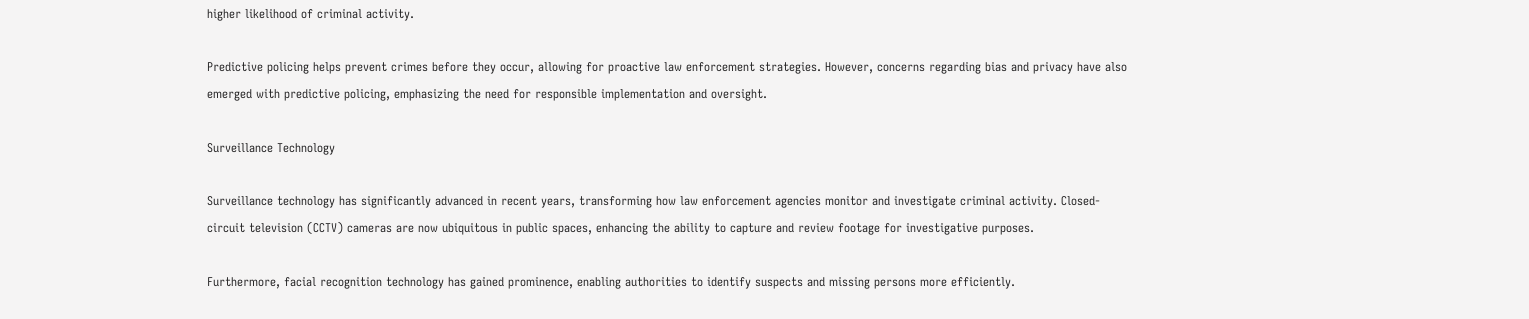higher likelihood of criminal activity.

Predictive policing helps prevent crimes before they occur, allowing for proactive law enforcement strategies. However, concerns regarding bias and privacy have also emerged with predictive policing, emphasizing the need for responsible implementation and oversight.

Surveillance Technology

Surveillance technology has significantly advanced in recent years, transforming how law enforcement agencies monitor and investigate criminal activity. Closed-circuit television (CCTV) cameras are now ubiquitous in public spaces, enhancing the ability to capture and review footage for investigative purposes.

Furthermore, facial recognition technology has gained prominence, enabling authorities to identify suspects and missing persons more efficiently.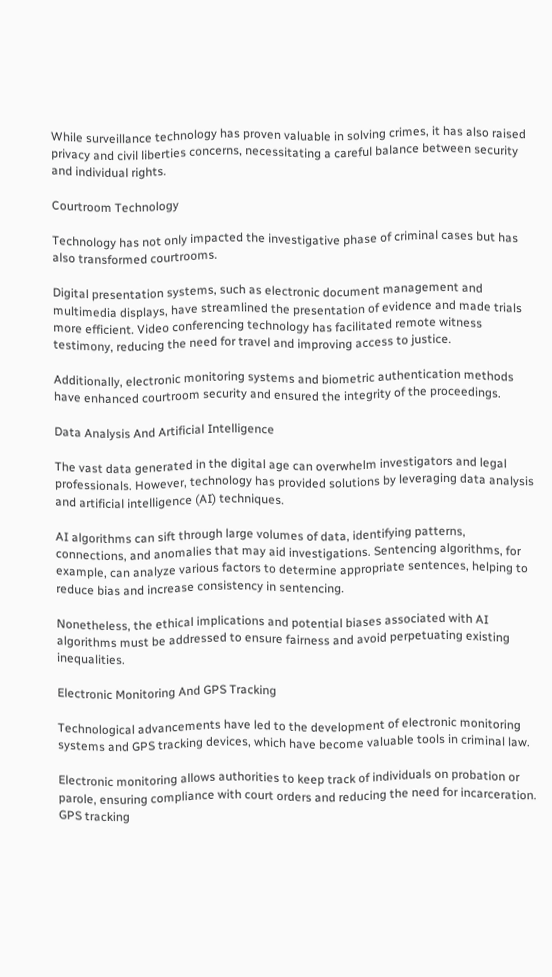While surveillance technology has proven valuable in solving crimes, it has also raised privacy and civil liberties concerns, necessitating a careful balance between security and individual rights.

Courtroom Technology

Technology has not only impacted the investigative phase of criminal cases but has also transformed courtrooms.

Digital presentation systems, such as electronic document management and multimedia displays, have streamlined the presentation of evidence and made trials more efficient. Video conferencing technology has facilitated remote witness testimony, reducing the need for travel and improving access to justice.

Additionally, electronic monitoring systems and biometric authentication methods have enhanced courtroom security and ensured the integrity of the proceedings.

Data Analysis And Artificial Intelligence

The vast data generated in the digital age can overwhelm investigators and legal professionals. However, technology has provided solutions by leveraging data analysis and artificial intelligence (AI) techniques.

AI algorithms can sift through large volumes of data, identifying patterns, connections, and anomalies that may aid investigations. Sentencing algorithms, for example, can analyze various factors to determine appropriate sentences, helping to reduce bias and increase consistency in sentencing.

Nonetheless, the ethical implications and potential biases associated with AI algorithms must be addressed to ensure fairness and avoid perpetuating existing inequalities.

Electronic Monitoring And GPS Tracking

Technological advancements have led to the development of electronic monitoring systems and GPS tracking devices, which have become valuable tools in criminal law.

Electronic monitoring allows authorities to keep track of individuals on probation or parole, ensuring compliance with court orders and reducing the need for incarceration. GPS tracking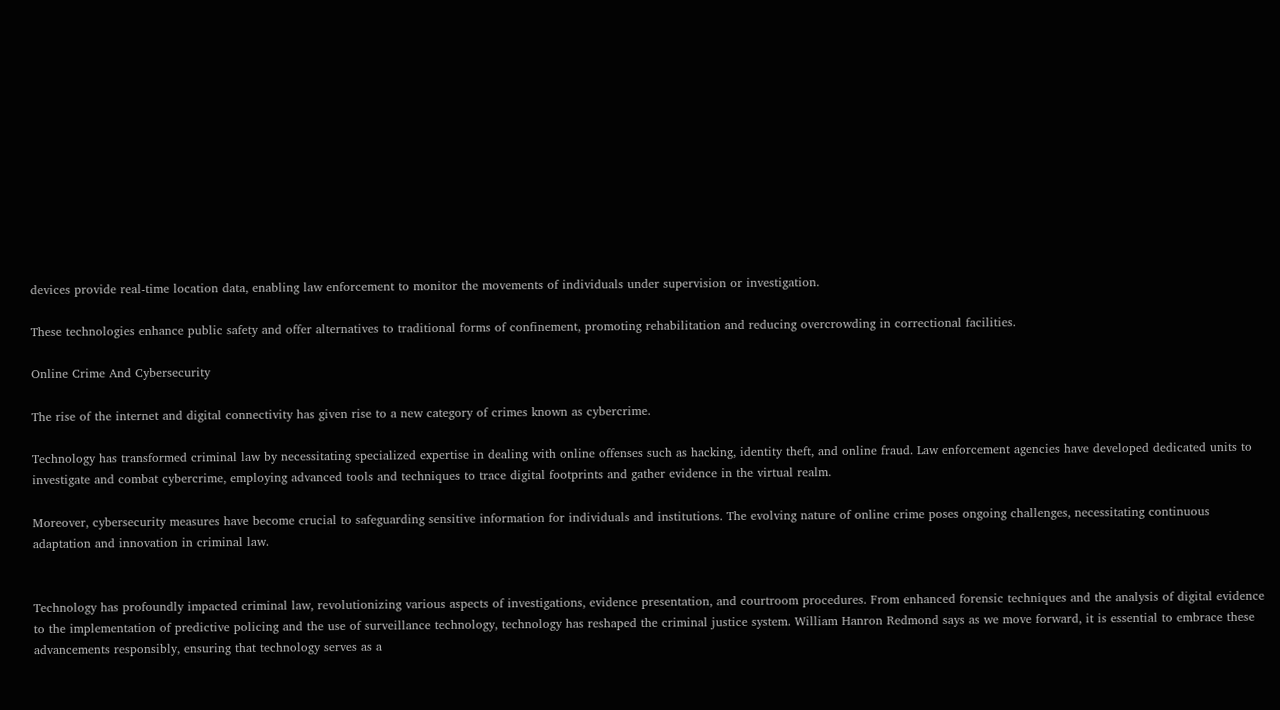devices provide real-time location data, enabling law enforcement to monitor the movements of individuals under supervision or investigation.

These technologies enhance public safety and offer alternatives to traditional forms of confinement, promoting rehabilitation and reducing overcrowding in correctional facilities.

Online Crime And Cybersecurity

The rise of the internet and digital connectivity has given rise to a new category of crimes known as cybercrime.

Technology has transformed criminal law by necessitating specialized expertise in dealing with online offenses such as hacking, identity theft, and online fraud. Law enforcement agencies have developed dedicated units to investigate and combat cybercrime, employing advanced tools and techniques to trace digital footprints and gather evidence in the virtual realm.

Moreover, cybersecurity measures have become crucial to safeguarding sensitive information for individuals and institutions. The evolving nature of online crime poses ongoing challenges, necessitating continuous adaptation and innovation in criminal law.


Technology has profoundly impacted criminal law, revolutionizing various aspects of investigations, evidence presentation, and courtroom procedures. From enhanced forensic techniques and the analysis of digital evidence to the implementation of predictive policing and the use of surveillance technology, technology has reshaped the criminal justice system. William Hanron Redmond says as we move forward, it is essential to embrace these advancements responsibly, ensuring that technology serves as a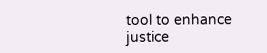tool to enhance justice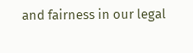and fairness in our legal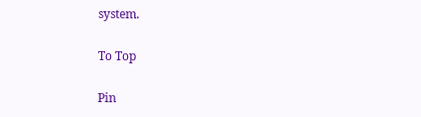system.

To Top

Pin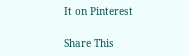It on Pinterest

Share This